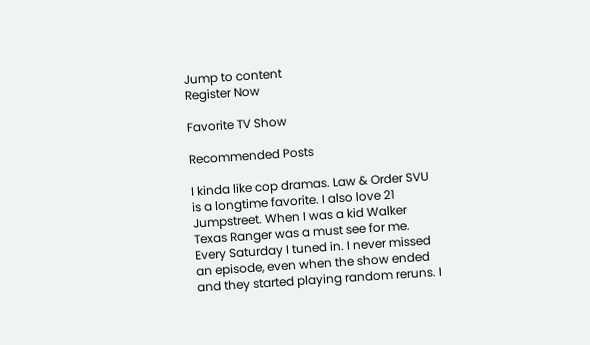Jump to content
Register Now

Favorite TV Show

Recommended Posts

I kinda like cop dramas. Law & Order SVU is a longtime favorite. I also love 21 Jumpstreet. When I was a kid Walker Texas Ranger was a must see for me. Every Saturday I tuned in. I never missed an episode, even when the show ended and they started playing random reruns. I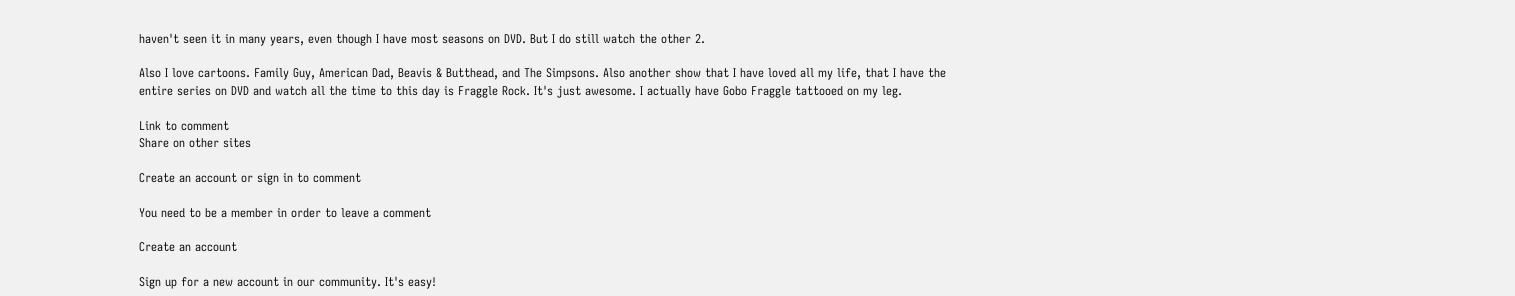haven't seen it in many years, even though I have most seasons on DVD. But I do still watch the other 2.

Also I love cartoons. Family Guy, American Dad, Beavis & Butthead, and The Simpsons. Also another show that I have loved all my life, that I have the entire series on DVD and watch all the time to this day is Fraggle Rock. It's just awesome. I actually have Gobo Fraggle tattooed on my leg.

Link to comment
Share on other sites

Create an account or sign in to comment

You need to be a member in order to leave a comment

Create an account

Sign up for a new account in our community. It's easy!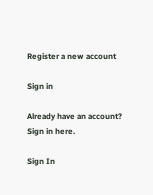Register a new account

Sign in

Already have an account? Sign in here.

Sign In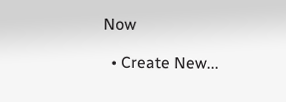Now

  • Create New...